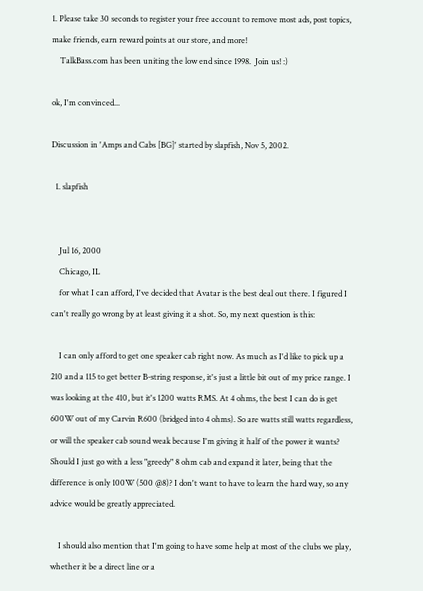1. Please take 30 seconds to register your free account to remove most ads, post topics, make friends, earn reward points at our store, and more!
    TalkBass.com has been uniting the low end since 1998.  Join us! :)

ok, I'm convinced...

Discussion in 'Amps and Cabs [BG]' started by slapfish, Nov 5, 2002.

  1. slapfish


    Jul 16, 2000
    Chicago, IL
    for what I can afford, I've decided that Avatar is the best deal out there. I figured I can't really go wrong by at least giving it a shot. So, my next question is this:

    I can only afford to get one speaker cab right now. As much as I'd like to pick up a 210 and a 115 to get better B-string response, it's just a little bit out of my price range. I was looking at the 410, but it's 1200 watts RMS. At 4 ohms, the best I can do is get 600W out of my Carvin R600 (bridged into 4 ohms). So are watts still watts regardless, or will the speaker cab sound weak because I'm giving it half of the power it wants? Should I just go with a less "greedy" 8 ohm cab and expand it later, being that the difference is only 100W (500 @8)? I don't want to have to learn the hard way, so any advice would be greatly appreciated.

    I should also mention that I'm going to have some help at most of the clubs we play, whether it be a direct line or a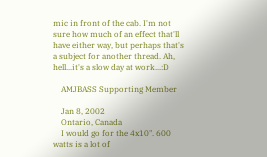mic in front of the cab. I'm not sure how much of an effect that'll have either way, but perhaps that's a subject for another thread. Ah, hell...it's a slow day at work...:D

    AMJBASS Supporting Member

    Jan 8, 2002
    Ontario, Canada
    I would go for the 4x10". 600 watts is a lot of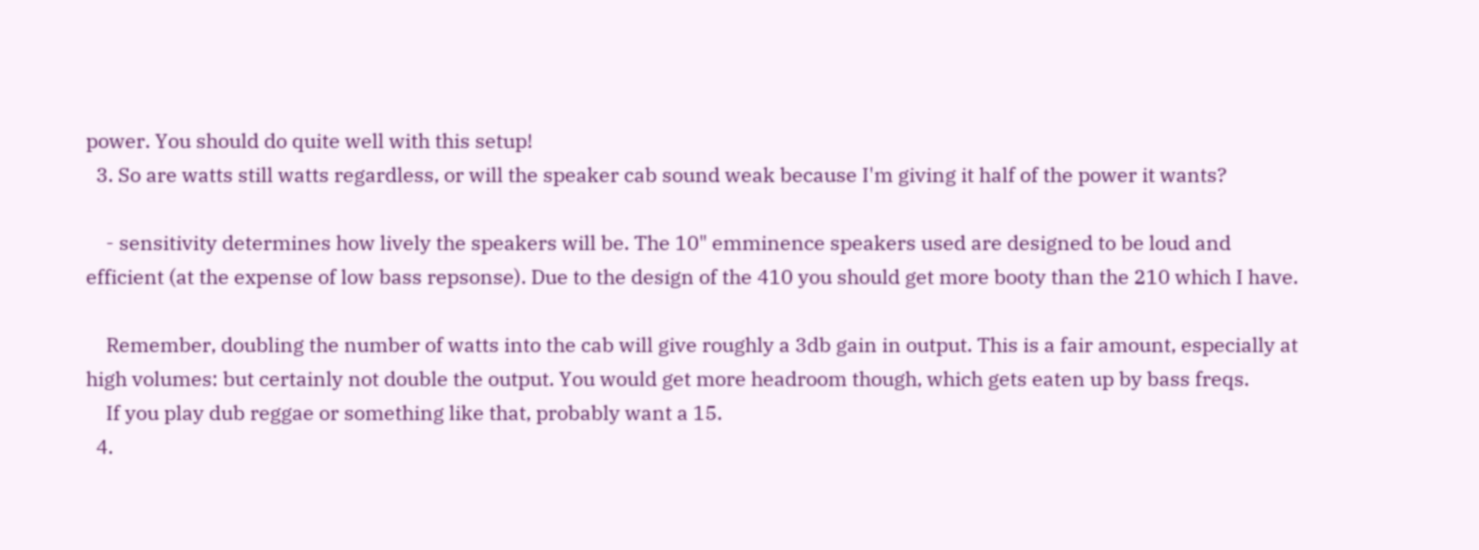power. You should do quite well with this setup!
  3. So are watts still watts regardless, or will the speaker cab sound weak because I'm giving it half of the power it wants?

    - sensitivity determines how lively the speakers will be. The 10" emminence speakers used are designed to be loud and efficient (at the expense of low bass repsonse). Due to the design of the 410 you should get more booty than the 210 which I have.

    Remember, doubling the number of watts into the cab will give roughly a 3db gain in output. This is a fair amount, especially at high volumes: but certainly not double the output. You would get more headroom though, which gets eaten up by bass freqs.
    If you play dub reggae or something like that, probably want a 15.
  4.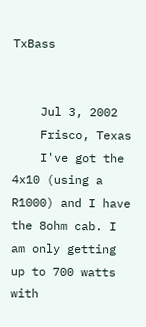TxBass


    Jul 3, 2002
    Frisco, Texas
    I've got the 4x10 (using a R1000) and I have the 8ohm cab. I am only getting up to 700 watts with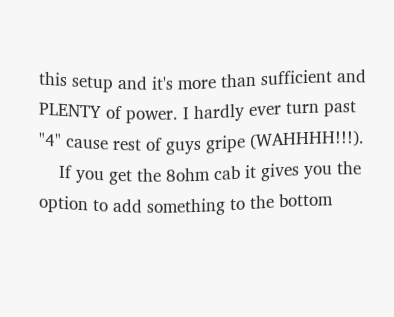this setup and it's more than sufficient and PLENTY of power. I hardly ever turn past "4" cause rest of guys gripe (WAHHHH!!!).
    If you get the 8ohm cab it gives you the option to add something to the bottom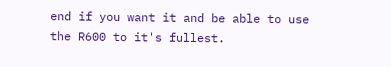end if you want it and be able to use the R600 to it's fullest.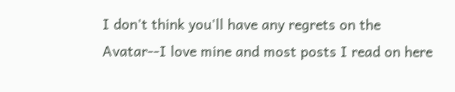I don't think you'll have any regrets on the Avatar--I love mine and most posts I read on here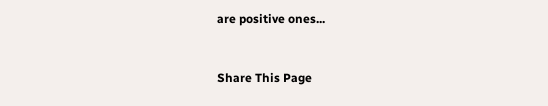are positive ones...


Share This Page